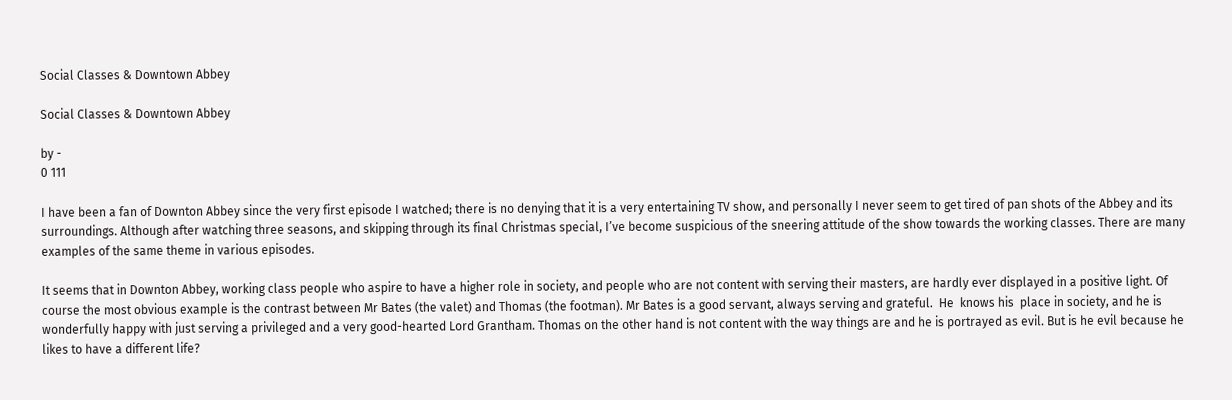Social Classes & Downtown Abbey

Social Classes & Downtown Abbey

by -
0 111

I have been a fan of Downton Abbey since the very first episode I watched; there is no denying that it is a very entertaining TV show, and personally I never seem to get tired of pan shots of the Abbey and its surroundings. Although after watching three seasons, and skipping through its final Christmas special, I’ve become suspicious of the sneering attitude of the show towards the working classes. There are many examples of the same theme in various episodes.

It seems that in Downton Abbey, working class people who aspire to have a higher role in society, and people who are not content with serving their masters, are hardly ever displayed in a positive light. Of course the most obvious example is the contrast between Mr Bates (the valet) and Thomas (the footman). Mr Bates is a good servant, always serving and grateful.  He  knows his  place in society, and he is wonderfully happy with just serving a privileged and a very good-hearted Lord Grantham. Thomas on the other hand is not content with the way things are and he is portrayed as evil. But is he evil because he likes to have a different life?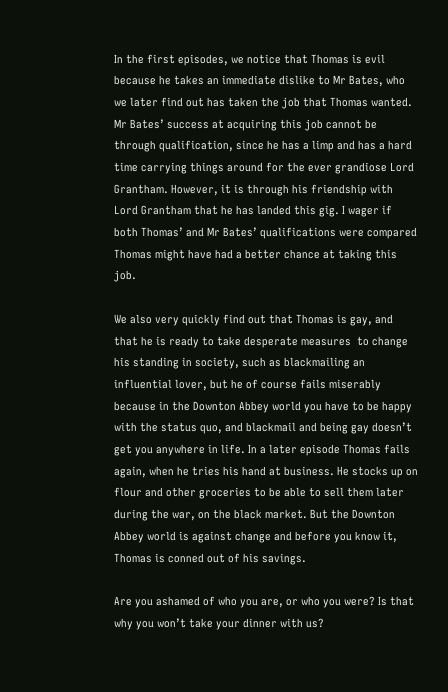In the first episodes, we notice that Thomas is evil because he takes an immediate dislike to Mr Bates, who we later find out has taken the job that Thomas wanted. Mr Bates’ success at acquiring this job cannot be through qualification, since he has a limp and has a hard time carrying things around for the ever grandiose Lord Grantham. However, it is through his friendship with Lord Grantham that he has landed this gig. I wager if both Thomas’ and Mr Bates’ qualifications were compared Thomas might have had a better chance at taking this job.

We also very quickly find out that Thomas is gay, and that he is ready to take desperate measures  to change his standing in society, such as blackmailing an influential lover, but he of course fails miserably because in the Downton Abbey world you have to be happy with the status quo, and blackmail and being gay doesn’t get you anywhere in life. In a later episode Thomas fails again, when he tries his hand at business. He stocks up on flour and other groceries to be able to sell them later during the war, on the black market. But the Downton Abbey world is against change and before you know it, Thomas is conned out of his savings.

Are you ashamed of who you are, or who you were? Is that why you won’t take your dinner with us?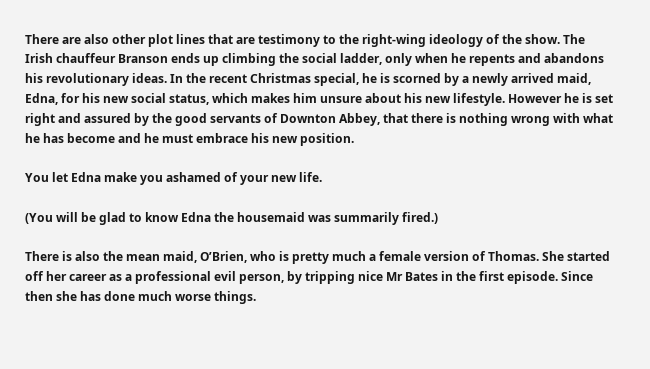There are also other plot lines that are testimony to the right-wing ideology of the show. The Irish chauffeur Branson ends up climbing the social ladder, only when he repents and abandons his revolutionary ideas. In the recent Christmas special, he is scorned by a newly arrived maid, Edna, for his new social status, which makes him unsure about his new lifestyle. However he is set right and assured by the good servants of Downton Abbey, that there is nothing wrong with what he has become and he must embrace his new position.

You let Edna make you ashamed of your new life.

(You will be glad to know Edna the housemaid was summarily fired.)

There is also the mean maid, O’Brien, who is pretty much a female version of Thomas. She started off her career as a professional evil person, by tripping nice Mr Bates in the first episode. Since then she has done much worse things.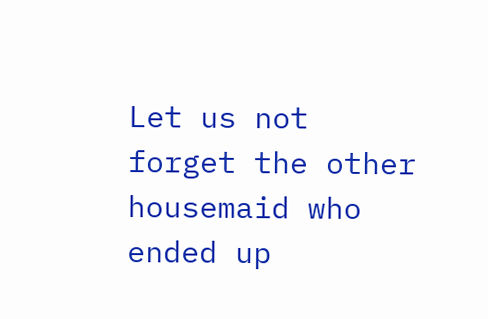Let us not forget the other housemaid who ended up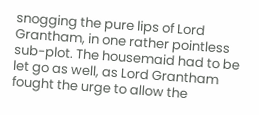snogging the pure lips of Lord Grantham, in one rather pointless sub-plot. The housemaid had to be let go as well, as Lord Grantham fought the urge to allow the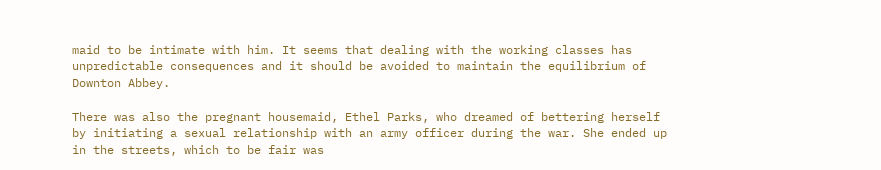maid to be intimate with him. It seems that dealing with the working classes has unpredictable consequences and it should be avoided to maintain the equilibrium of Downton Abbey.

There was also the pregnant housemaid, Ethel Parks, who dreamed of bettering herself by initiating a sexual relationship with an army officer during the war. She ended up in the streets, which to be fair was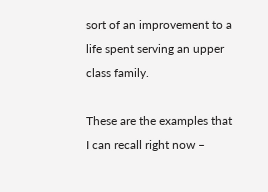sort of an improvement to a life spent serving an upper class family.

These are the examples that I can recall right now –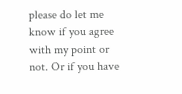please do let me know if you agree with my point or not. Or if you have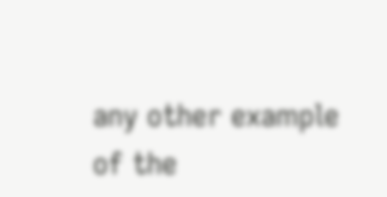any other example of the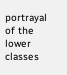portrayal of the lower classes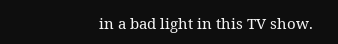in a bad light in this TV show.